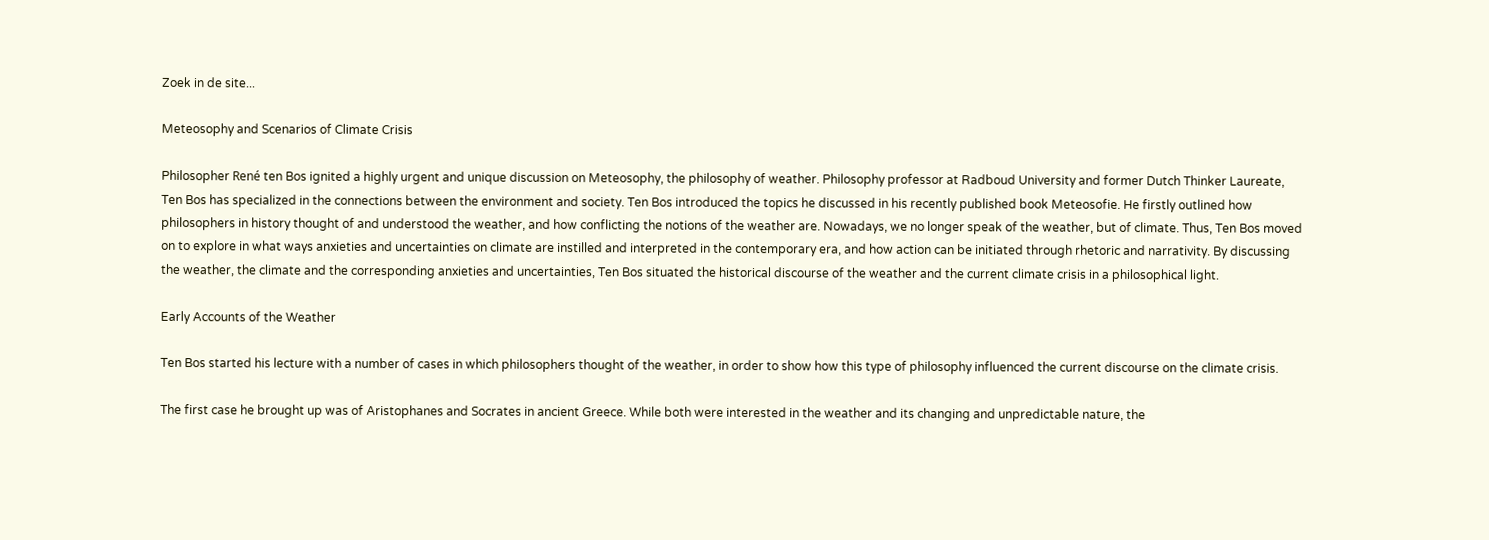Zoek in de site...

Meteosophy and Scenarios of Climate Crisis

Philosopher René ten Bos ignited a highly urgent and unique discussion on Meteosophy, the philosophy of weather. Philosophy professor at Radboud University and former Dutch Thinker Laureate, Ten Bos has specialized in the connections between the environment and society. Ten Bos introduced the topics he discussed in his recently published book Meteosofie. He firstly outlined how philosophers in history thought of and understood the weather, and how conflicting the notions of the weather are. Nowadays, we no longer speak of the weather, but of climate. Thus, Ten Bos moved on to explore in what ways anxieties and uncertainties on climate are instilled and interpreted in the contemporary era, and how action can be initiated through rhetoric and narrativity. By discussing the weather, the climate and the corresponding anxieties and uncertainties, Ten Bos situated the historical discourse of the weather and the current climate crisis in a philosophical light.

Early Accounts of the Weather

Ten Bos started his lecture with a number of cases in which philosophers thought of the weather, in order to show how this type of philosophy influenced the current discourse on the climate crisis.

The first case he brought up was of Aristophanes and Socrates in ancient Greece. While both were interested in the weather and its changing and unpredictable nature, the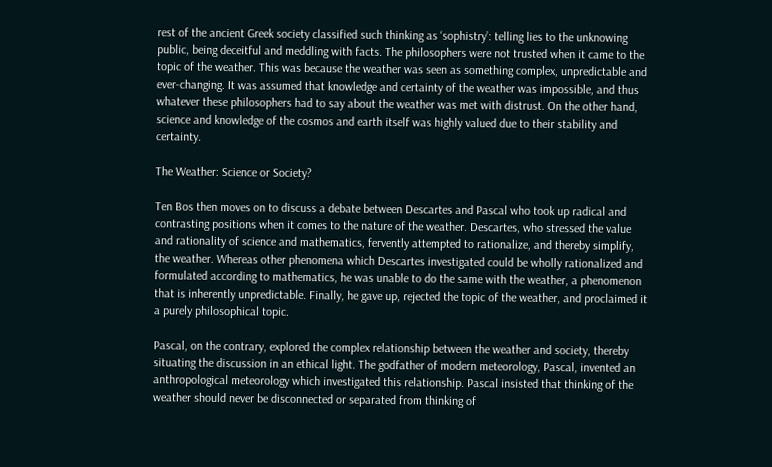rest of the ancient Greek society classified such thinking as ‘sophistry’: telling lies to the unknowing public, being deceitful and meddling with facts. The philosophers were not trusted when it came to the topic of the weather. This was because the weather was seen as something complex, unpredictable and ever-changing. It was assumed that knowledge and certainty of the weather was impossible, and thus whatever these philosophers had to say about the weather was met with distrust. On the other hand, science and knowledge of the cosmos and earth itself was highly valued due to their stability and certainty.

The Weather: Science or Society?

Ten Bos then moves on to discuss a debate between Descartes and Pascal who took up radical and contrasting positions when it comes to the nature of the weather. Descartes, who stressed the value and rationality of science and mathematics, fervently attempted to rationalize, and thereby simplify, the weather. Whereas other phenomena which Descartes investigated could be wholly rationalized and formulated according to mathematics, he was unable to do the same with the weather, a phenomenon that is inherently unpredictable. Finally, he gave up, rejected the topic of the weather, and proclaimed it a purely philosophical topic.

Pascal, on the contrary, explored the complex relationship between the weather and society, thereby situating the discussion in an ethical light. The godfather of modern meteorology, Pascal, invented an anthropological meteorology which investigated this relationship. Pascal insisted that thinking of the weather should never be disconnected or separated from thinking of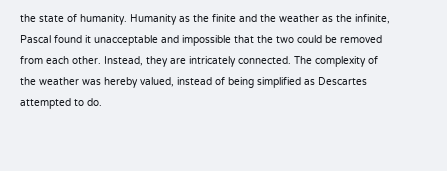the state of humanity. Humanity as the finite and the weather as the infinite, Pascal found it unacceptable and impossible that the two could be removed from each other. Instead, they are intricately connected. The complexity of the weather was hereby valued, instead of being simplified as Descartes attempted to do.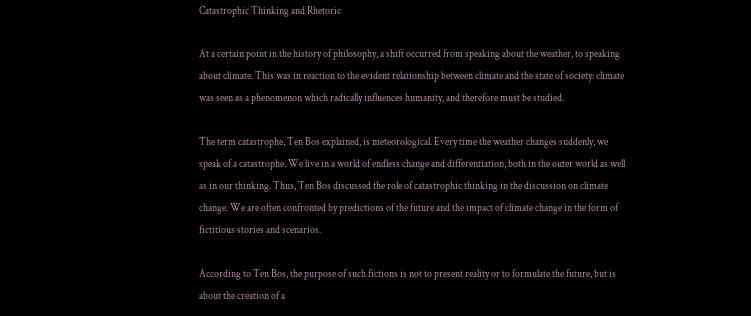Catastrophic Thinking and Rhetoric

At a certain point in the history of philosophy, a shift occurred from speaking about the weather, to speaking about climate. This was in reaction to the evident relationship between climate and the state of society: climate was seen as a phenomenon which radically influences humanity, and therefore must be studied.

The term catastrophe, Ten Bos explained, is meteorological. Every time the weather changes suddenly, we speak of a catastrophe. We live in a world of endless change and differentiation, both in the outer world as well as in our thinking. Thus, Ten Bos discussed the role of catastrophic thinking in the discussion on climate change. We are often confronted by predictions of the future and the impact of climate change in the form of fictitious stories and scenarios.

According to Ten Bos, the purpose of such fictions is not to present reality or to formulate the future, but is about the creation of a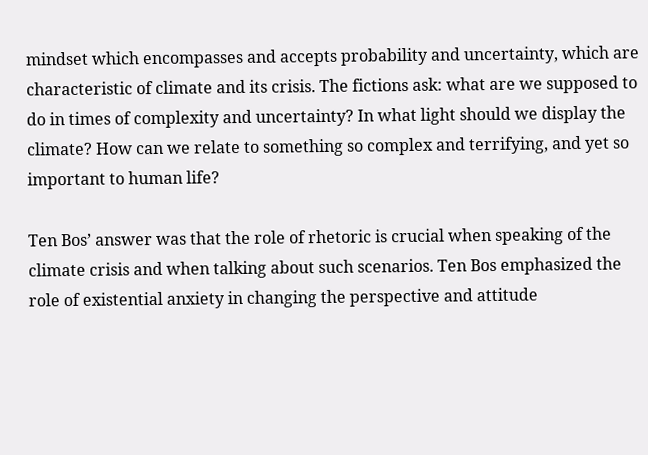mindset which encompasses and accepts probability and uncertainty, which are characteristic of climate and its crisis. The fictions ask: what are we supposed to do in times of complexity and uncertainty? In what light should we display the climate? How can we relate to something so complex and terrifying, and yet so important to human life?

Ten Bos’ answer was that the role of rhetoric is crucial when speaking of the climate crisis and when talking about such scenarios. Ten Bos emphasized the role of existential anxiety in changing the perspective and attitude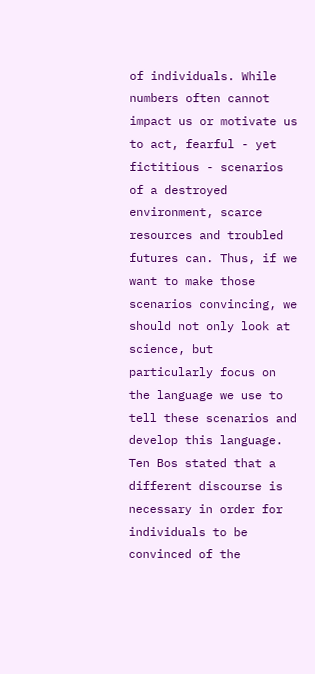of individuals. While numbers often cannot impact us or motivate us to act, fearful - yet fictitious - scenarios of a destroyed environment, scarce resources and troubled futures can. Thus, if we want to make those scenarios convincing, we should not only look at science, but particularly focus on the language we use to tell these scenarios and develop this language. Ten Bos stated that a different discourse is necessary in order for individuals to be convinced of the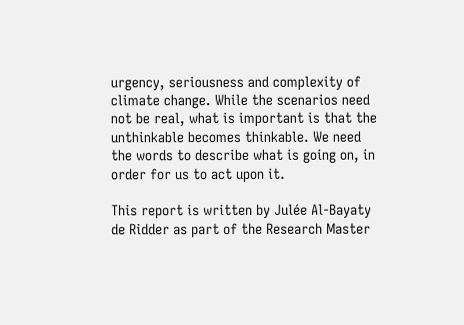urgency, seriousness and complexity of climate change. While the scenarios need not be real, what is important is that the unthinkable becomes thinkable. We need the words to describe what is going on, in order for us to act upon it.

This report is written by Julée Al-Bayaty de Ridder as part of the Research Master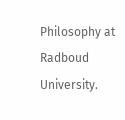Philosophy at Radboud University.